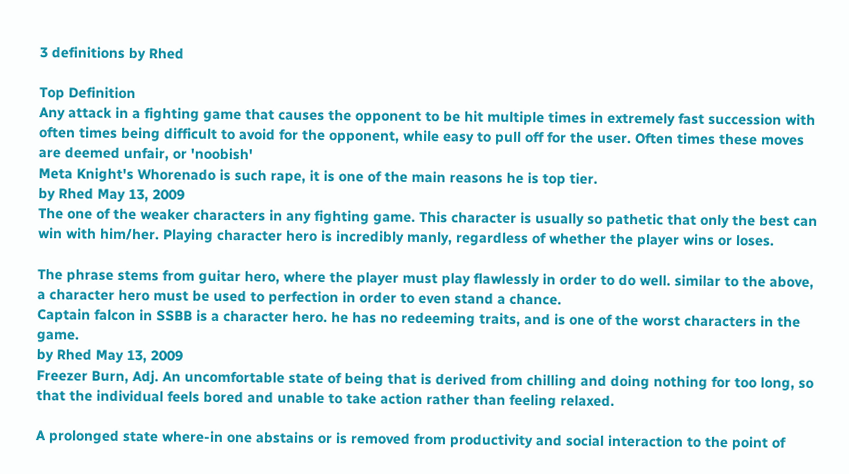3 definitions by Rhed

Top Definition
Any attack in a fighting game that causes the opponent to be hit multiple times in extremely fast succession with often times being difficult to avoid for the opponent, while easy to pull off for the user. Often times these moves are deemed unfair, or 'noobish'
Meta Knight's Whorenado is such rape, it is one of the main reasons he is top tier.
by Rhed May 13, 2009
The one of the weaker characters in any fighting game. This character is usually so pathetic that only the best can win with him/her. Playing character hero is incredibly manly, regardless of whether the player wins or loses.

The phrase stems from guitar hero, where the player must play flawlessly in order to do well. similar to the above, a character hero must be used to perfection in order to even stand a chance.
Captain falcon in SSBB is a character hero. he has no redeeming traits, and is one of the worst characters in the game.
by Rhed May 13, 2009
Freezer Burn, Adj. An uncomfortable state of being that is derived from chilling and doing nothing for too long, so that the individual feels bored and unable to take action rather than feeling relaxed.

A prolonged state where-in one abstains or is removed from productivity and social interaction to the point of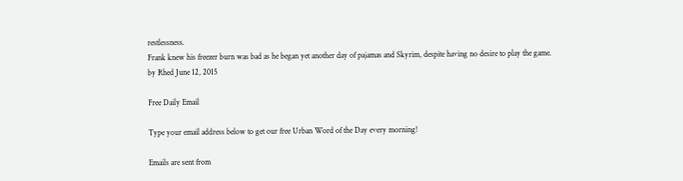restlessness.
Frank knew his freezer burn was bad as he began yet another day of pajamas and Skyrim, despite having no desire to play the game.
by Rhed June 12, 2015

Free Daily Email

Type your email address below to get our free Urban Word of the Day every morning!

Emails are sent from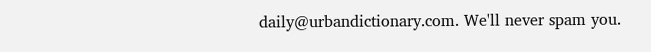daily@urbandictionary.com. We'll never spam you.